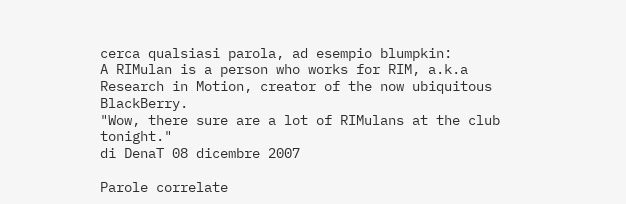cerca qualsiasi parola, ad esempio blumpkin:
A RIMulan is a person who works for RIM, a.k.a Research in Motion, creator of the now ubiquitous BlackBerry.
"Wow, there sure are a lot of RIMulans at the club tonight."
di DenaT 08 dicembre 2007

Parole correlate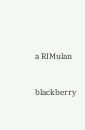a RIMulan

blackberry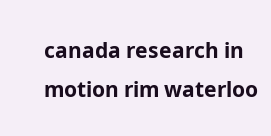canada research in motion rim waterloo